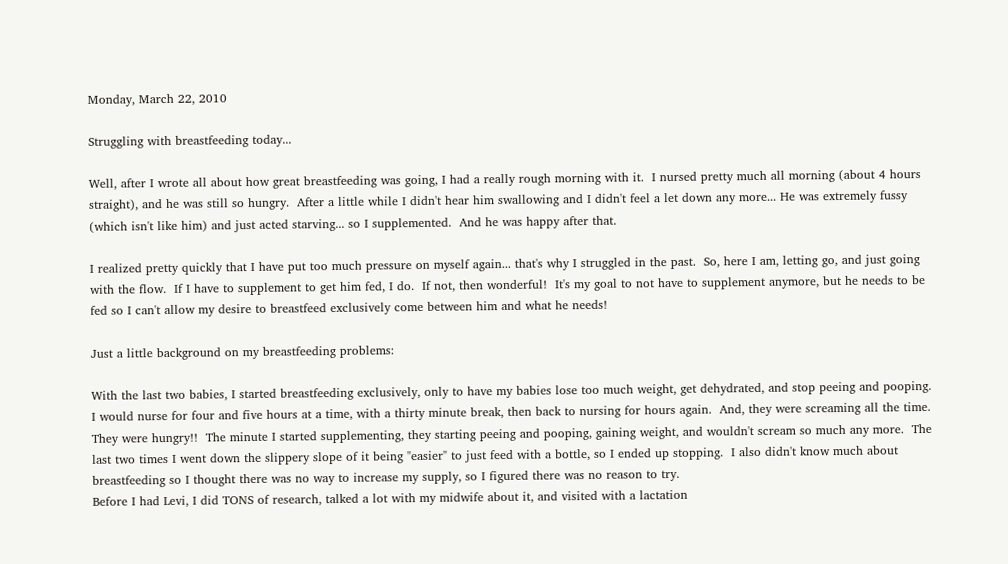Monday, March 22, 2010

Struggling with breastfeeding today...

Well, after I wrote all about how great breastfeeding was going, I had a really rough morning with it.  I nursed pretty much all morning (about 4 hours straight), and he was still so hungry.  After a little while I didn't hear him swallowing and I didn't feel a let down any more... He was extremely fussy (which isn't like him) and just acted starving... so I supplemented.  And he was happy after that.

I realized pretty quickly that I have put too much pressure on myself again... that's why I struggled in the past.  So, here I am, letting go, and just going with the flow.  If I have to supplement to get him fed, I do.  If not, then wonderful!  It's my goal to not have to supplement anymore, but he needs to be fed so I can't allow my desire to breastfeed exclusively come between him and what he needs!

Just a little background on my breastfeeding problems:

With the last two babies, I started breastfeeding exclusively, only to have my babies lose too much weight, get dehydrated, and stop peeing and pooping.  I would nurse for four and five hours at a time, with a thirty minute break, then back to nursing for hours again.  And, they were screaming all the time.  They were hungry!!  The minute I started supplementing, they starting peeing and pooping, gaining weight, and wouldn't scream so much any more.  The last two times I went down the slippery slope of it being "easier" to just feed with a bottle, so I ended up stopping.  I also didn't know much about breastfeeding so I thought there was no way to increase my supply, so I figured there was no reason to try.
Before I had Levi, I did TONS of research, talked a lot with my midwife about it, and visited with a lactation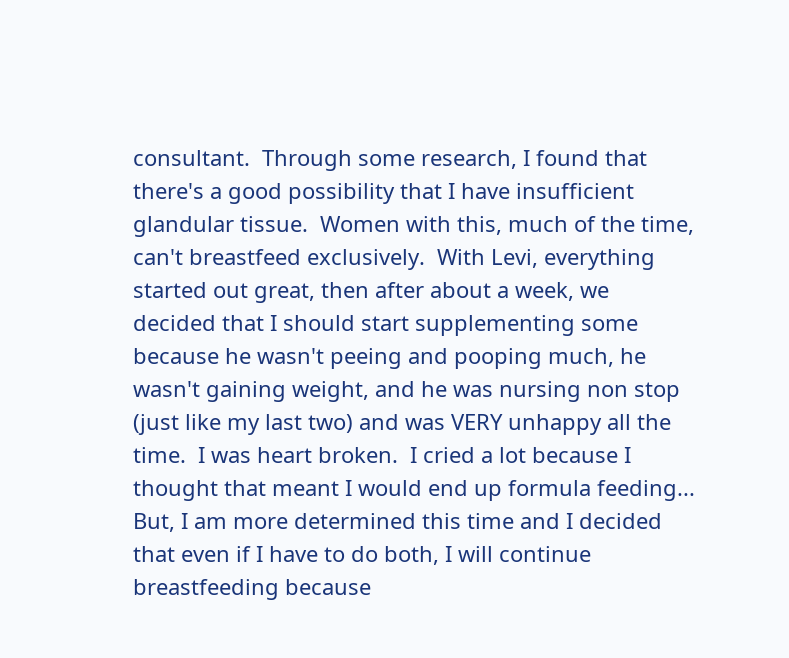consultant.  Through some research, I found that there's a good possibility that I have insufficient glandular tissue.  Women with this, much of the time, can't breastfeed exclusively.  With Levi, everything started out great, then after about a week, we decided that I should start supplementing some because he wasn't peeing and pooping much, he wasn't gaining weight, and he was nursing non stop (just like my last two) and was VERY unhappy all the time.  I was heart broken.  I cried a lot because I thought that meant I would end up formula feeding... But, I am more determined this time and I decided that even if I have to do both, I will continue breastfeeding because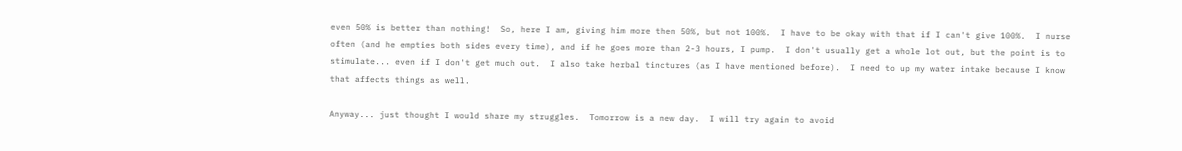even 50% is better than nothing!  So, here I am, giving him more then 50%, but not 100%.  I have to be okay with that if I can't give 100%.  I nurse often (and he empties both sides every time), and if he goes more than 2-3 hours, I pump.  I don't usually get a whole lot out, but the point is to stimulate... even if I don't get much out.  I also take herbal tinctures (as I have mentioned before).  I need to up my water intake because I know that affects things as well.

Anyway... just thought I would share my struggles.  Tomorrow is a new day.  I will try again to avoid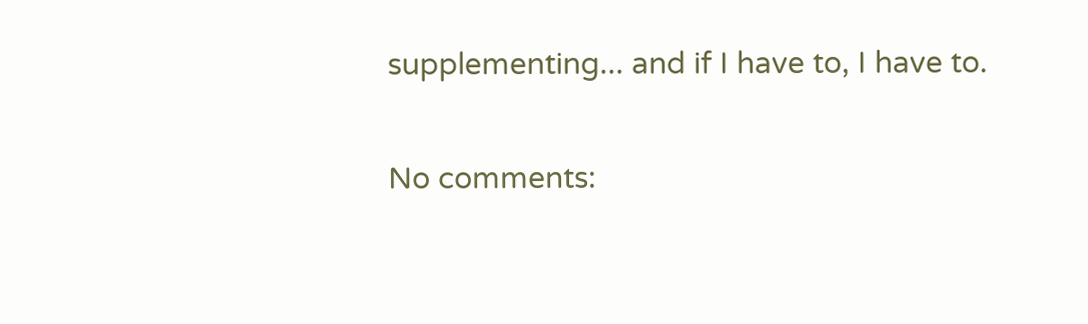supplementing... and if I have to, I have to.

No comments: